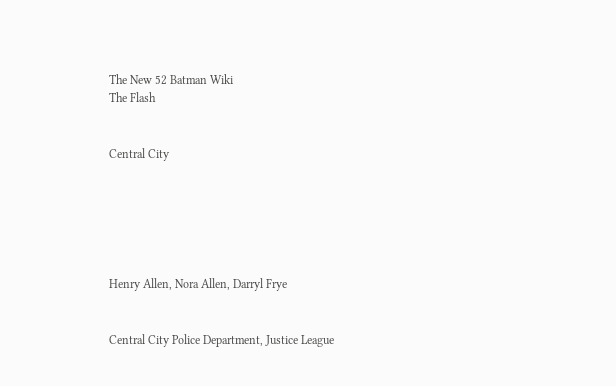The New 52 Batman Wiki
The Flash


Central City






Henry Allen, Nora Allen, Darryl Frye


Central City Police Department, Justice League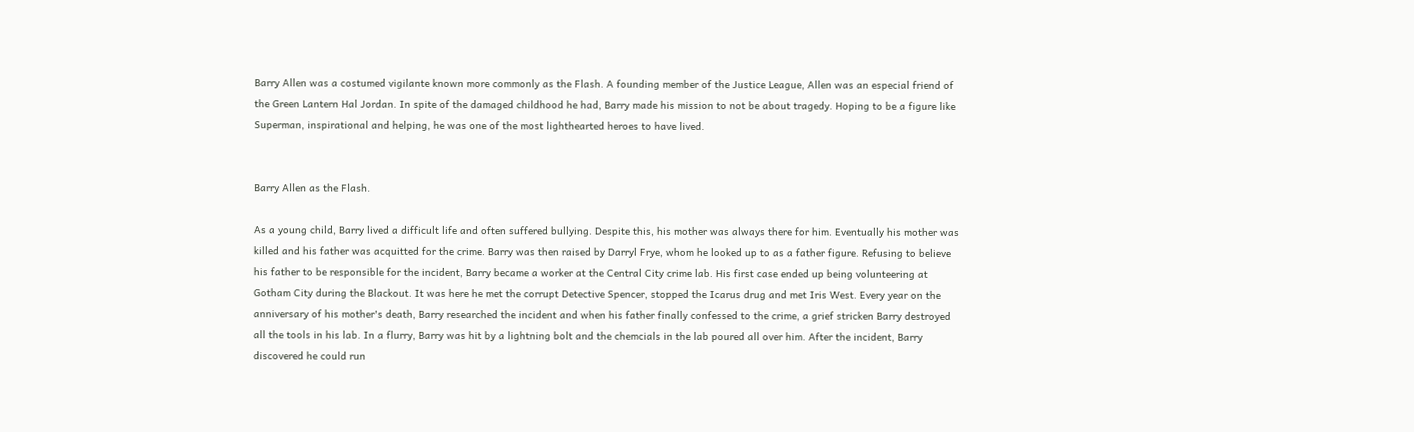Barry Allen was a costumed vigilante known more commonly as the Flash. A founding member of the Justice League, Allen was an especial friend of the Green Lantern Hal Jordan. In spite of the damaged childhood he had, Barry made his mission to not be about tragedy. Hoping to be a figure like Superman, inspirational and helping, he was one of the most lighthearted heroes to have lived.


Barry Allen as the Flash.

As a young child, Barry lived a difficult life and often suffered bullying. Despite this, his mother was always there for him. Eventually his mother was killed and his father was acquitted for the crime. Barry was then raised by Darryl Frye, whom he looked up to as a father figure. Refusing to believe his father to be responsible for the incident, Barry became a worker at the Central City crime lab. His first case ended up being volunteering at Gotham City during the Blackout. It was here he met the corrupt Detective Spencer, stopped the Icarus drug and met Iris West. Every year on the anniversary of his mother's death, Barry researched the incident and when his father finally confessed to the crime, a grief stricken Barry destroyed all the tools in his lab. In a flurry, Barry was hit by a lightning bolt and the chemcials in the lab poured all over him. After the incident, Barry discovered he could run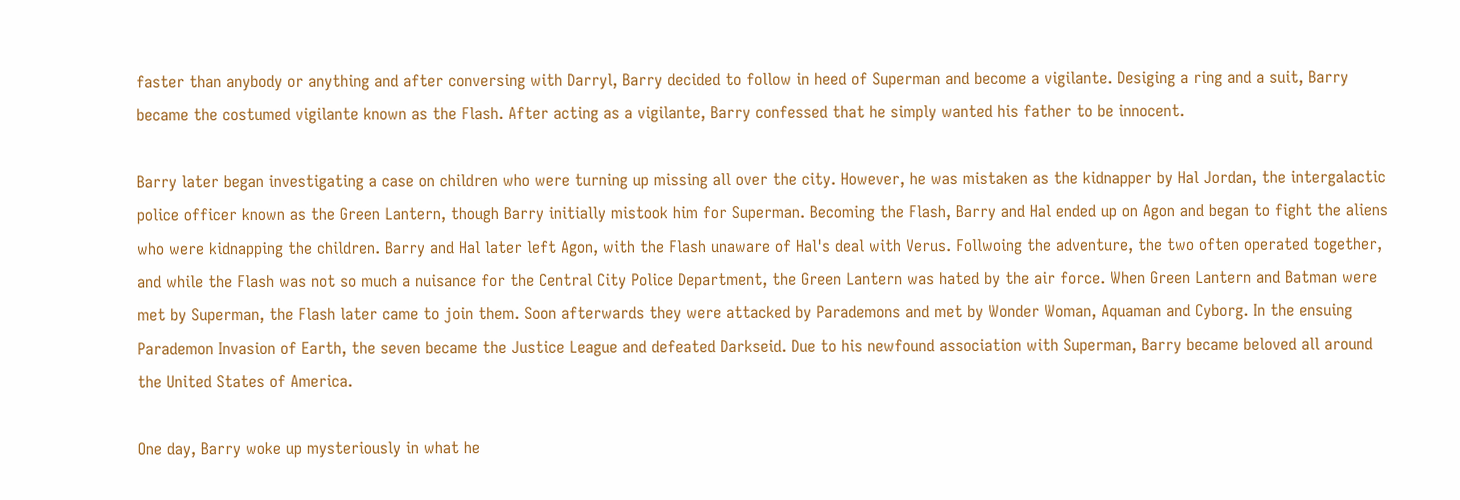faster than anybody or anything and after conversing with Darryl, Barry decided to follow in heed of Superman and become a vigilante. Desiging a ring and a suit, Barry became the costumed vigilante known as the Flash. After acting as a vigilante, Barry confessed that he simply wanted his father to be innocent.

Barry later began investigating a case on children who were turning up missing all over the city. However, he was mistaken as the kidnapper by Hal Jordan, the intergalactic police officer known as the Green Lantern, though Barry initially mistook him for Superman. Becoming the Flash, Barry and Hal ended up on Agon and began to fight the aliens who were kidnapping the children. Barry and Hal later left Agon, with the Flash unaware of Hal's deal with Verus. Follwoing the adventure, the two often operated together, and while the Flash was not so much a nuisance for the Central City Police Department, the Green Lantern was hated by the air force. When Green Lantern and Batman were met by Superman, the Flash later came to join them. Soon afterwards they were attacked by Parademons and met by Wonder Woman, Aquaman and Cyborg. In the ensuing Parademon Invasion of Earth, the seven became the Justice League and defeated Darkseid. Due to his newfound association with Superman, Barry became beloved all around the United States of America.

One day, Barry woke up mysteriously in what he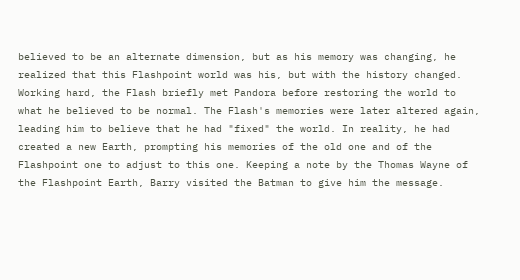believed to be an alternate dimension, but as his memory was changing, he realized that this Flashpoint world was his, but with the history changed. Working hard, the Flash briefly met Pandora before restoring the world to what he believed to be normal. The Flash's memories were later altered again, leading him to believe that he had "fixed" the world. In reality, he had created a new Earth, prompting his memories of the old one and of the Flashpoint one to adjust to this one. Keeping a note by the Thomas Wayne of the Flashpoint Earth, Barry visited the Batman to give him the message.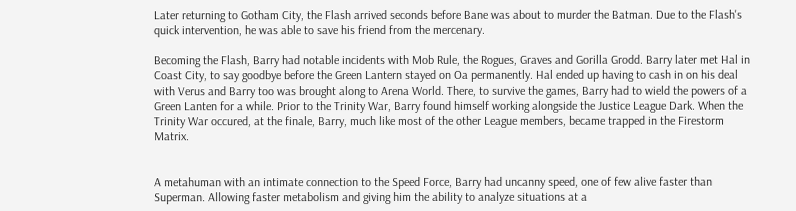Later returning to Gotham City, the Flash arrived seconds before Bane was about to murder the Batman. Due to the Flash's quick intervention, he was able to save his friend from the mercenary.

Becoming the Flash, Barry had notable incidents with Mob Rule, the Rogues, Graves and Gorilla Grodd. Barry later met Hal in Coast City, to say goodbye before the Green Lantern stayed on Oa permanently. Hal ended up having to cash in on his deal with Verus and Barry too was brought along to Arena World. There, to survive the games, Barry had to wield the powers of a Green Lanten for a while. Prior to the Trinity War, Barry found himself working alongside the Justice League Dark. When the Trinity War occured, at the finale, Barry, much like most of the other League members, became trapped in the Firestorm Matrix.


A metahuman with an intimate connection to the Speed Force, Barry had uncanny speed, one of few alive faster than Superman. Allowing faster metabolism and giving him the ability to analyze situations at a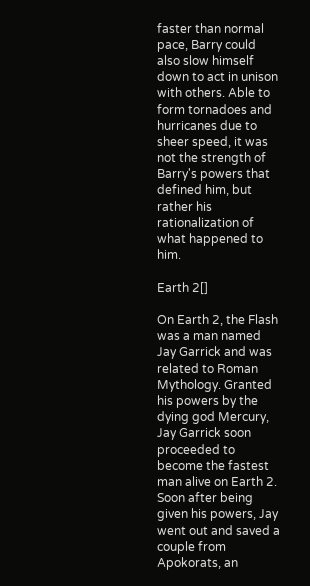faster than normal pace, Barry could also slow himself down to act in unison with others. Able to form tornadoes and hurricanes due to sheer speed, it was not the strength of Barry's powers that defined him, but rather his rationalization of what happened to him.

Earth 2[]

On Earth 2, the Flash was a man named Jay Garrick and was related to Roman Mythology. Granted his powers by the dying god Mercury, Jay Garrick soon proceeded to become the fastest man alive on Earth 2. Soon after being given his powers, Jay went out and saved a couple from Apokorats, an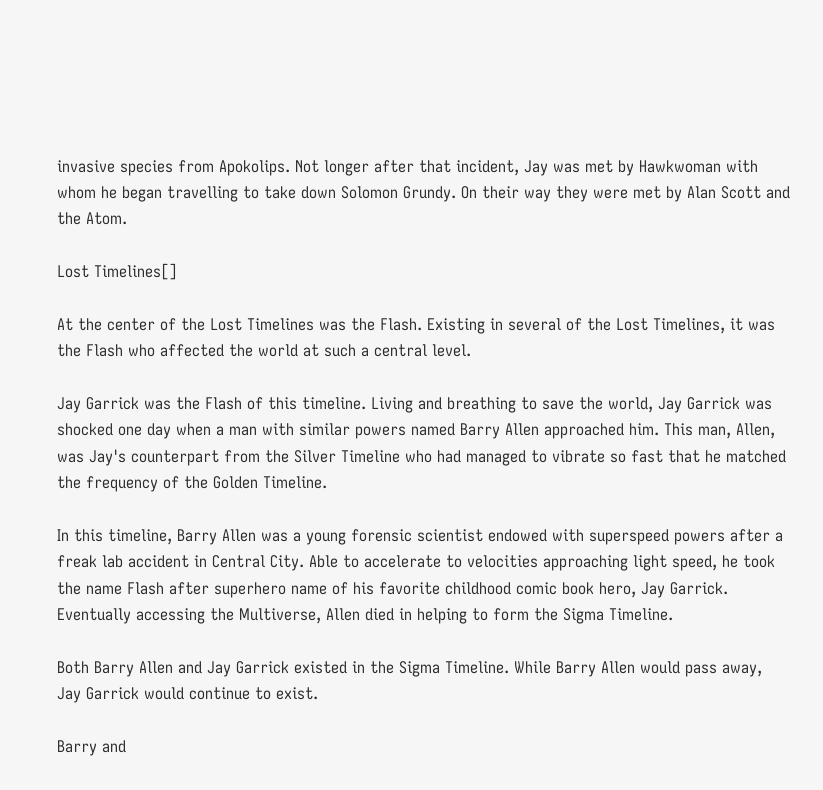invasive species from Apokolips. Not longer after that incident, Jay was met by Hawkwoman with whom he began travelling to take down Solomon Grundy. On their way they were met by Alan Scott and the Atom.

Lost Timelines[]

At the center of the Lost Timelines was the Flash. Existing in several of the Lost Timelines, it was the Flash who affected the world at such a central level.

Jay Garrick was the Flash of this timeline. Living and breathing to save the world, Jay Garrick was shocked one day when a man with similar powers named Barry Allen approached him. This man, Allen, was Jay's counterpart from the Silver Timeline who had managed to vibrate so fast that he matched the frequency of the Golden Timeline.

In this timeline, Barry Allen was a young forensic scientist endowed with superspeed powers after a freak lab accident in Central City. Able to accelerate to velocities approaching light speed, he took the name Flash after superhero name of his favorite childhood comic book hero, Jay Garrick. Eventually accessing the Multiverse, Allen died in helping to form the Sigma Timeline.

Both Barry Allen and Jay Garrick existed in the Sigma Timeline. While Barry Allen would pass away, Jay Garrick would continue to exist.

Barry and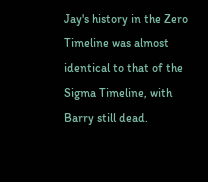Jay's history in the Zero Timeline was almost identical to that of the Sigma Timeline, with Barry still dead.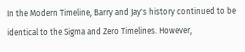In the Modern Timeline, Barry and Jay's history continued to be identical to the Sigma and Zero Timelines. However,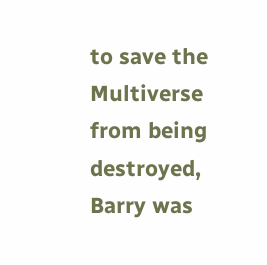to save the Multiverse from being destroyed, Barry was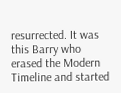resurrected. It was this Barry who erased the Modern Timeline and started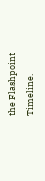the Flashpoint Timeline.